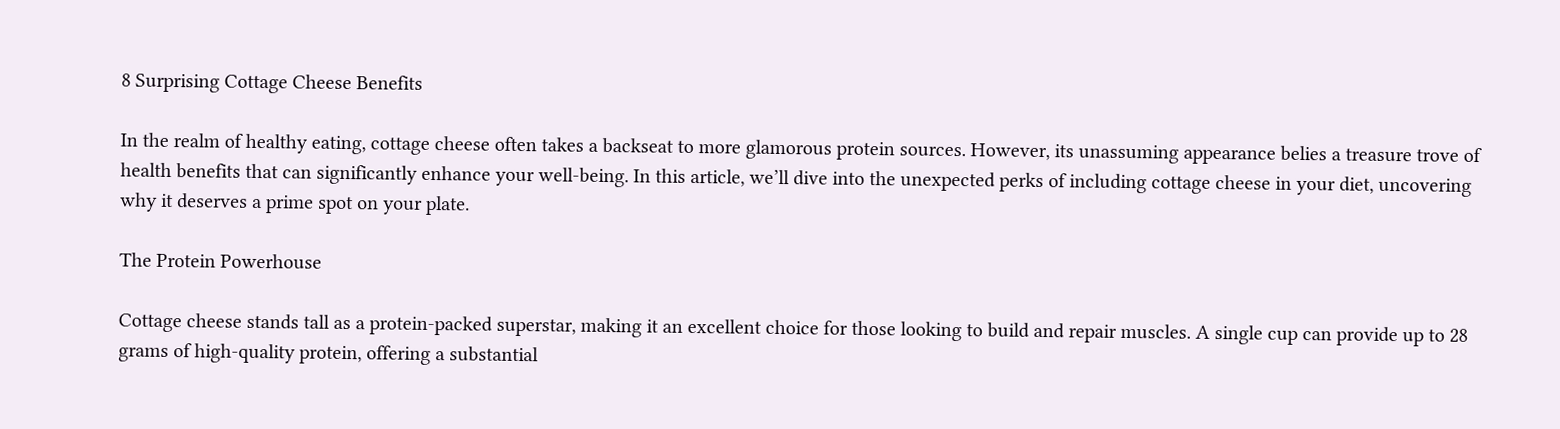8 Surprising Cottage Cheese Benefits

In the realm of healthy eating, cottage cheese often takes a backseat to more glamorous protein sources. However, its unassuming appearance belies a treasure trove of health benefits that can significantly enhance your well-being. In this article, we’ll dive into the unexpected perks of including cottage cheese in your diet, uncovering why it deserves a prime spot on your plate.

The Protein Powerhouse

Cottage cheese stands tall as a protein-packed superstar, making it an excellent choice for those looking to build and repair muscles. A single cup can provide up to 28 grams of high-quality protein, offering a substantial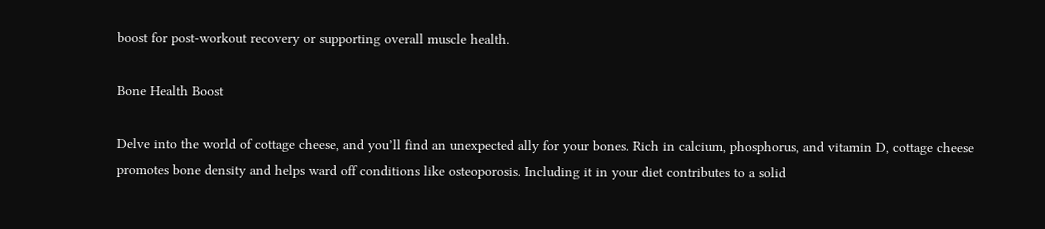boost for post-workout recovery or supporting overall muscle health.

Bone Health Boost

Delve into the world of cottage cheese, and you’ll find an unexpected ally for your bones. Rich in calcium, phosphorus, and vitamin D, cottage cheese promotes bone density and helps ward off conditions like osteoporosis. Including it in your diet contributes to a solid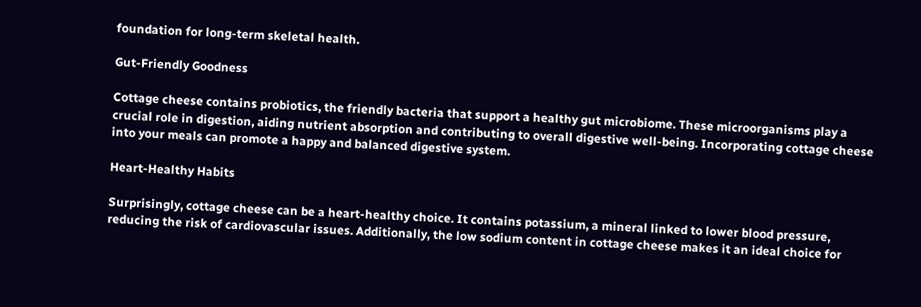foundation for long-term skeletal health.

Gut-Friendly Goodness

Cottage cheese contains probiotics, the friendly bacteria that support a healthy gut microbiome. These microorganisms play a crucial role in digestion, aiding nutrient absorption and contributing to overall digestive well-being. Incorporating cottage cheese into your meals can promote a happy and balanced digestive system.

Heart-Healthy Habits

Surprisingly, cottage cheese can be a heart-healthy choice. It contains potassium, a mineral linked to lower blood pressure, reducing the risk of cardiovascular issues. Additionally, the low sodium content in cottage cheese makes it an ideal choice for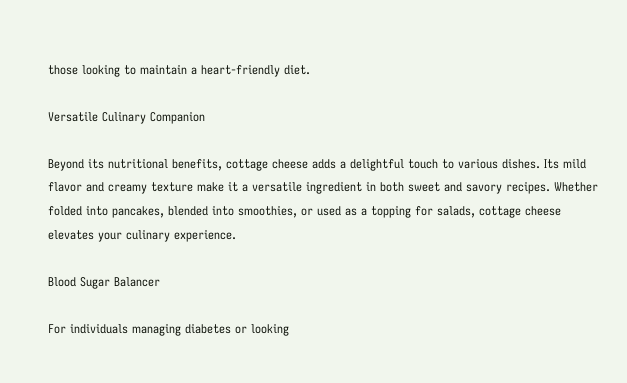those looking to maintain a heart-friendly diet.

Versatile Culinary Companion

Beyond its nutritional benefits, cottage cheese adds a delightful touch to various dishes. Its mild flavor and creamy texture make it a versatile ingredient in both sweet and savory recipes. Whether folded into pancakes, blended into smoothies, or used as a topping for salads, cottage cheese elevates your culinary experience.

Blood Sugar Balancer

For individuals managing diabetes or looking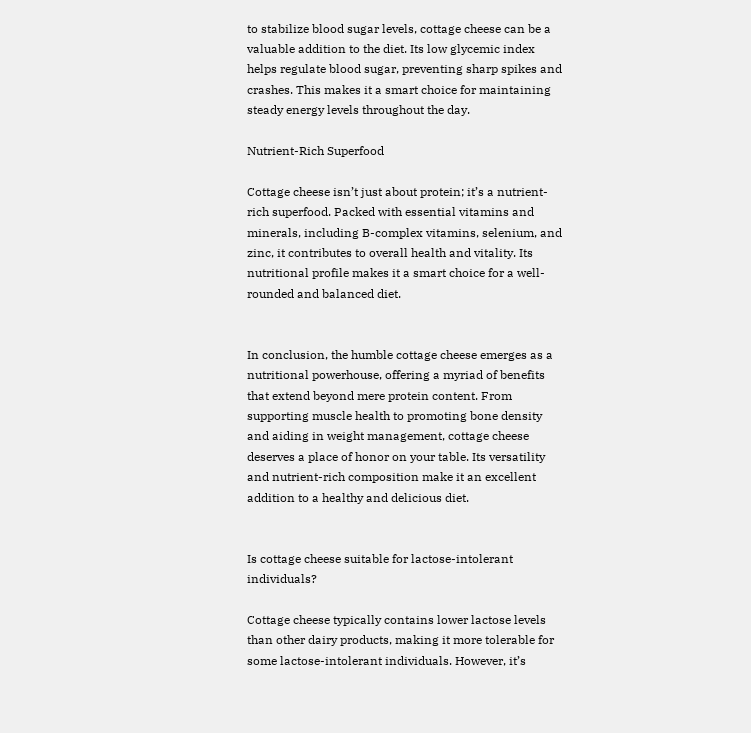to stabilize blood sugar levels, cottage cheese can be a valuable addition to the diet. Its low glycemic index helps regulate blood sugar, preventing sharp spikes and crashes. This makes it a smart choice for maintaining steady energy levels throughout the day.

Nutrient-Rich Superfood

Cottage cheese isn’t just about protein; it’s a nutrient-rich superfood. Packed with essential vitamins and minerals, including B-complex vitamins, selenium, and zinc, it contributes to overall health and vitality. Its nutritional profile makes it a smart choice for a well-rounded and balanced diet.


In conclusion, the humble cottage cheese emerges as a nutritional powerhouse, offering a myriad of benefits that extend beyond mere protein content. From supporting muscle health to promoting bone density and aiding in weight management, cottage cheese deserves a place of honor on your table. Its versatility and nutrient-rich composition make it an excellent addition to a healthy and delicious diet.


Is cottage cheese suitable for lactose-intolerant individuals?

Cottage cheese typically contains lower lactose levels than other dairy products, making it more tolerable for some lactose-intolerant individuals. However, it’s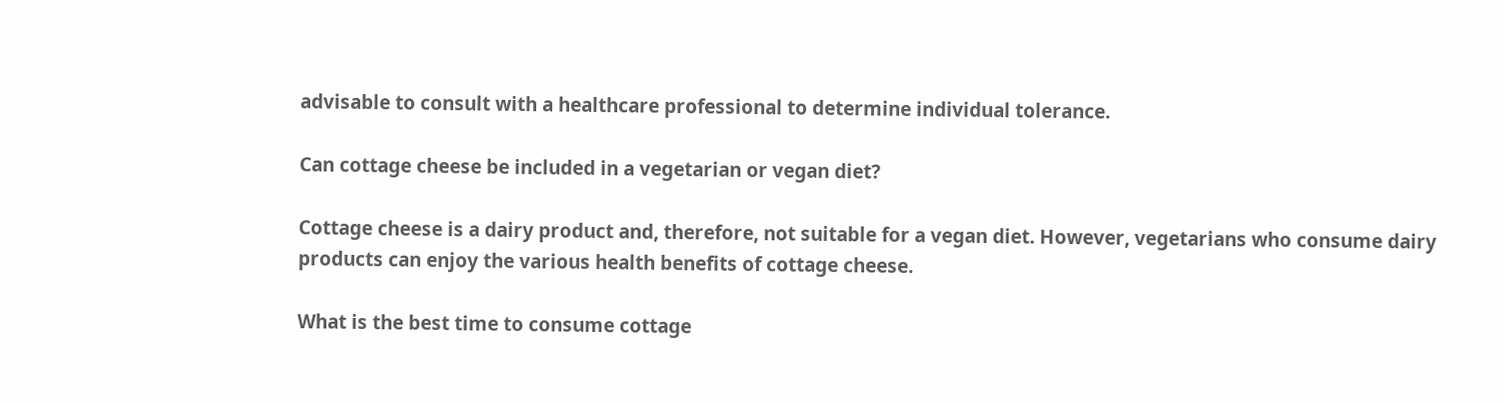advisable to consult with a healthcare professional to determine individual tolerance.

Can cottage cheese be included in a vegetarian or vegan diet?

Cottage cheese is a dairy product and, therefore, not suitable for a vegan diet. However, vegetarians who consume dairy products can enjoy the various health benefits of cottage cheese.

What is the best time to consume cottage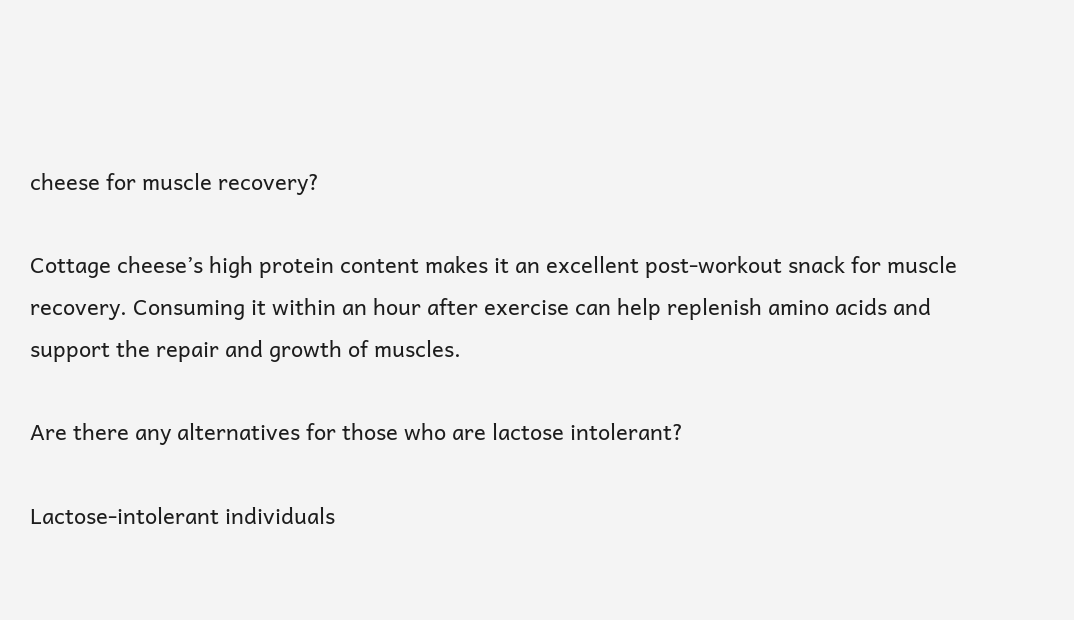cheese for muscle recovery?

Cottage cheese’s high protein content makes it an excellent post-workout snack for muscle recovery. Consuming it within an hour after exercise can help replenish amino acids and support the repair and growth of muscles.

Are there any alternatives for those who are lactose intolerant?

Lactose-intolerant individuals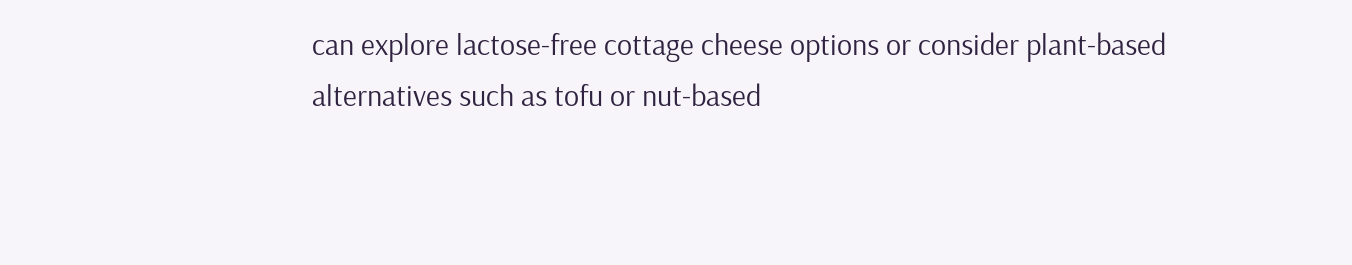can explore lactose-free cottage cheese options or consider plant-based alternatives such as tofu or nut-based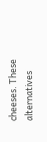cheeses. These alternatives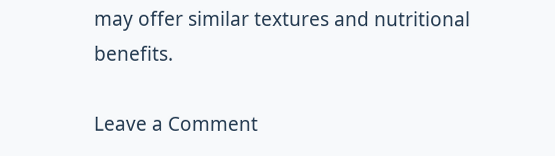may offer similar textures and nutritional benefits.

Leave a Comment